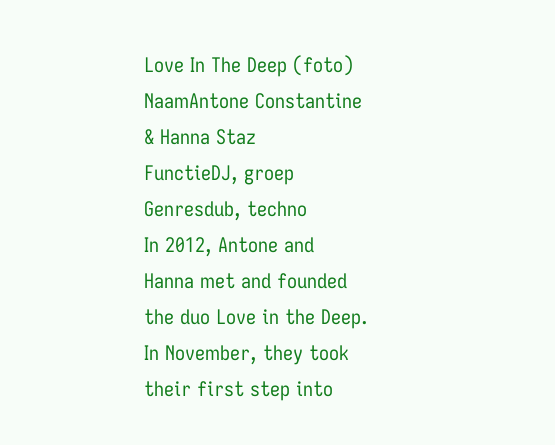Love In The Deep (foto)
NaamAntone Constantine & Hanna Staz
FunctieDJ, groep
Genresdub, techno
In 2012, Antone and Hanna met and founded the duo Love in the Deep.
In November, they took their first step into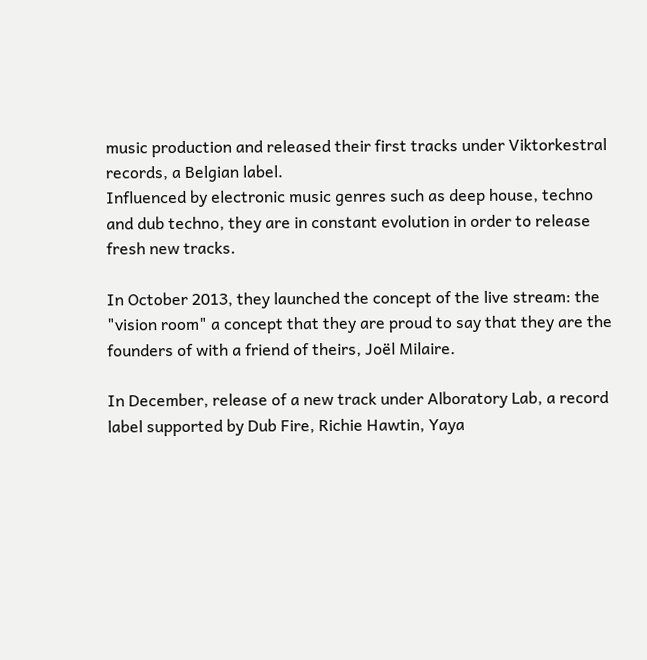music production and released their first tracks under Viktorkestral records, a Belgian label.
Influenced by electronic music genres such as deep house, techno and dub techno, they are in constant evolution in order to release fresh new tracks.

In October 2013, they launched the concept of the live stream: the "vision room" a concept that they are proud to say that they are the founders of with a friend of theirs, Joël Milaire.

In December, release of a new track under Alboratory Lab, a record label supported by Dub Fire, Richie Hawtin, Yaya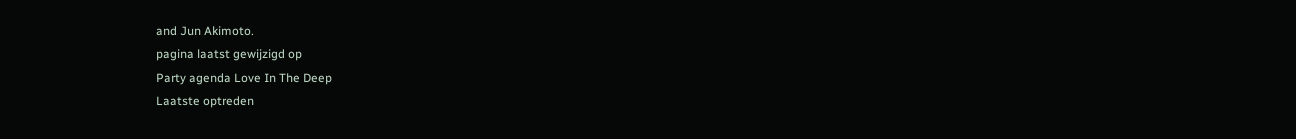and Jun Akimoto.
pagina laatst gewijzigd op
Party agenda Love In The Deep
Laatste optreden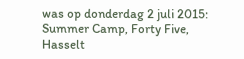was op donderdag 2 juli 2015: Summer Camp, Forty Five, Hasselt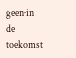geen·in de toekomst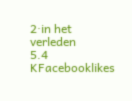2·in het verleden
5.4 KFacebooklikes